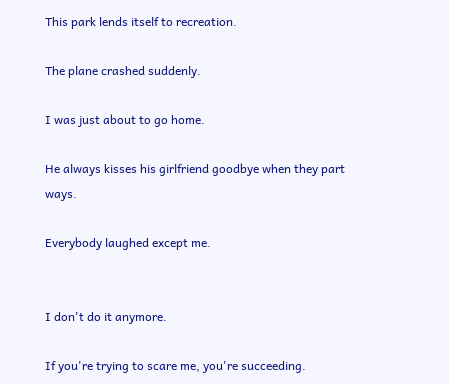This park lends itself to recreation.

The plane crashed suddenly.

I was just about to go home.

He always kisses his girlfriend goodbye when they part ways.

Everybody laughed except me.


I don't do it anymore.

If you're trying to scare me, you're succeeding.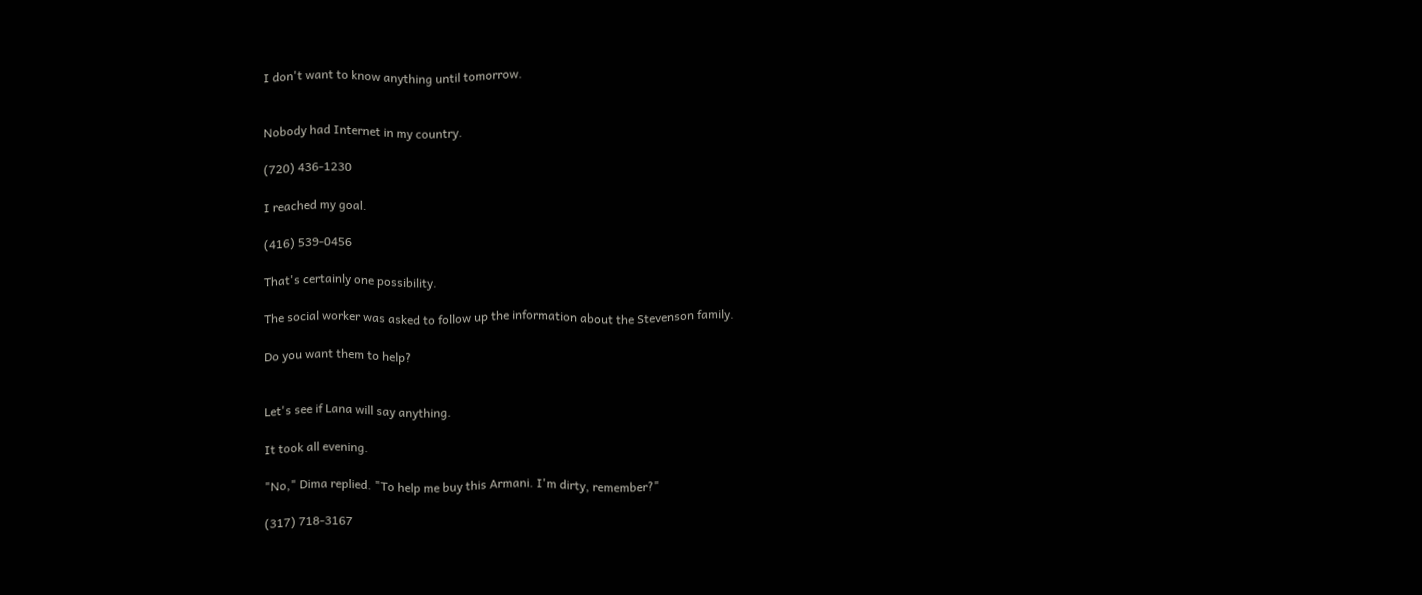I don't want to know anything until tomorrow.


Nobody had Internet in my country.

(720) 436-1230

I reached my goal.

(416) 539-0456

That's certainly one possibility.

The social worker was asked to follow up the information about the Stevenson family.

Do you want them to help?


Let's see if Lana will say anything.

It took all evening.

"No," Dima replied. "To help me buy this Armani. I'm dirty, remember?"

(317) 718-3167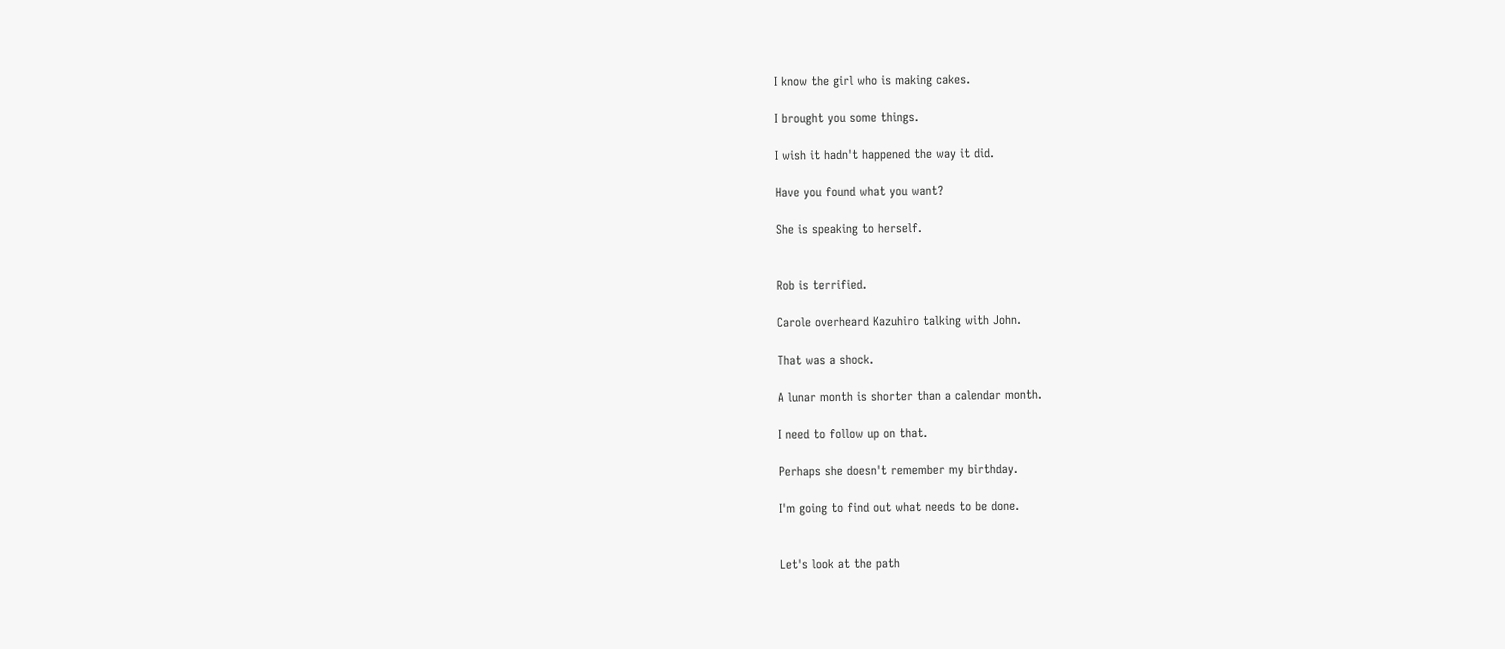I know the girl who is making cakes.

I brought you some things.

I wish it hadn't happened the way it did.

Have you found what you want?

She is speaking to herself.


Rob is terrified.

Carole overheard Kazuhiro talking with John.

That was a shock.

A lunar month is shorter than a calendar month.

I need to follow up on that.

Perhaps she doesn't remember my birthday.

I'm going to find out what needs to be done.


Let's look at the path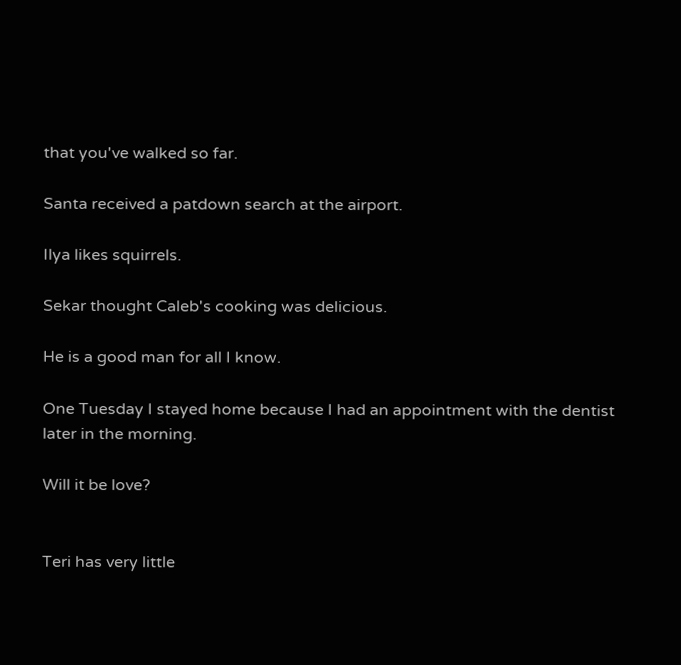that you've walked so far.

Santa received a patdown search at the airport.

Ilya likes squirrels.

Sekar thought Caleb's cooking was delicious.

He is a good man for all I know.

One Tuesday I stayed home because I had an appointment with the dentist later in the morning.

Will it be love?


Teri has very little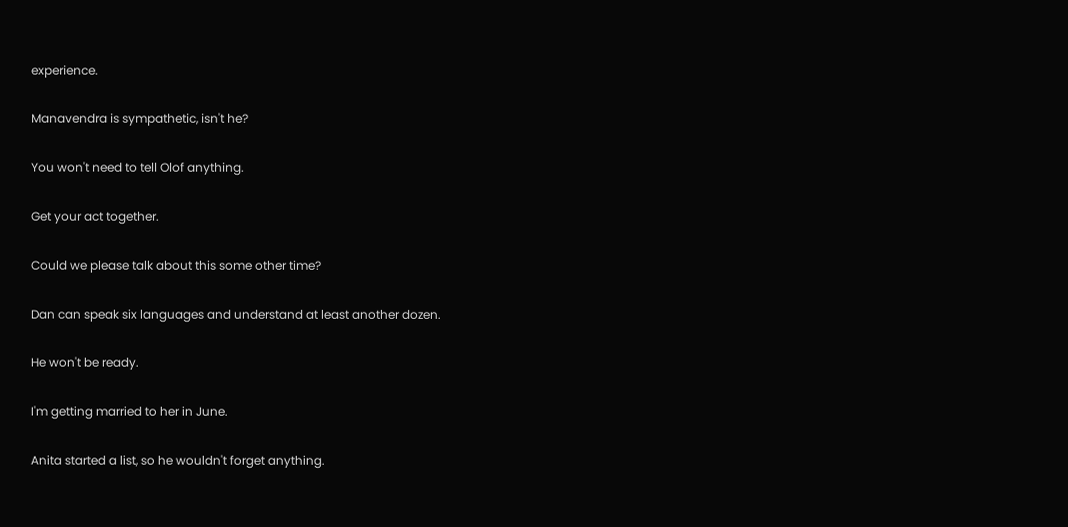experience.

Manavendra is sympathetic, isn't he?

You won't need to tell Olof anything.

Get your act together.

Could we please talk about this some other time?

Dan can speak six languages and understand at least another dozen.

He won't be ready.

I'm getting married to her in June.

Anita started a list, so he wouldn't forget anything.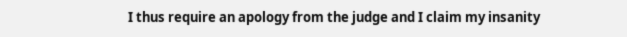I thus require an apology from the judge and I claim my insanity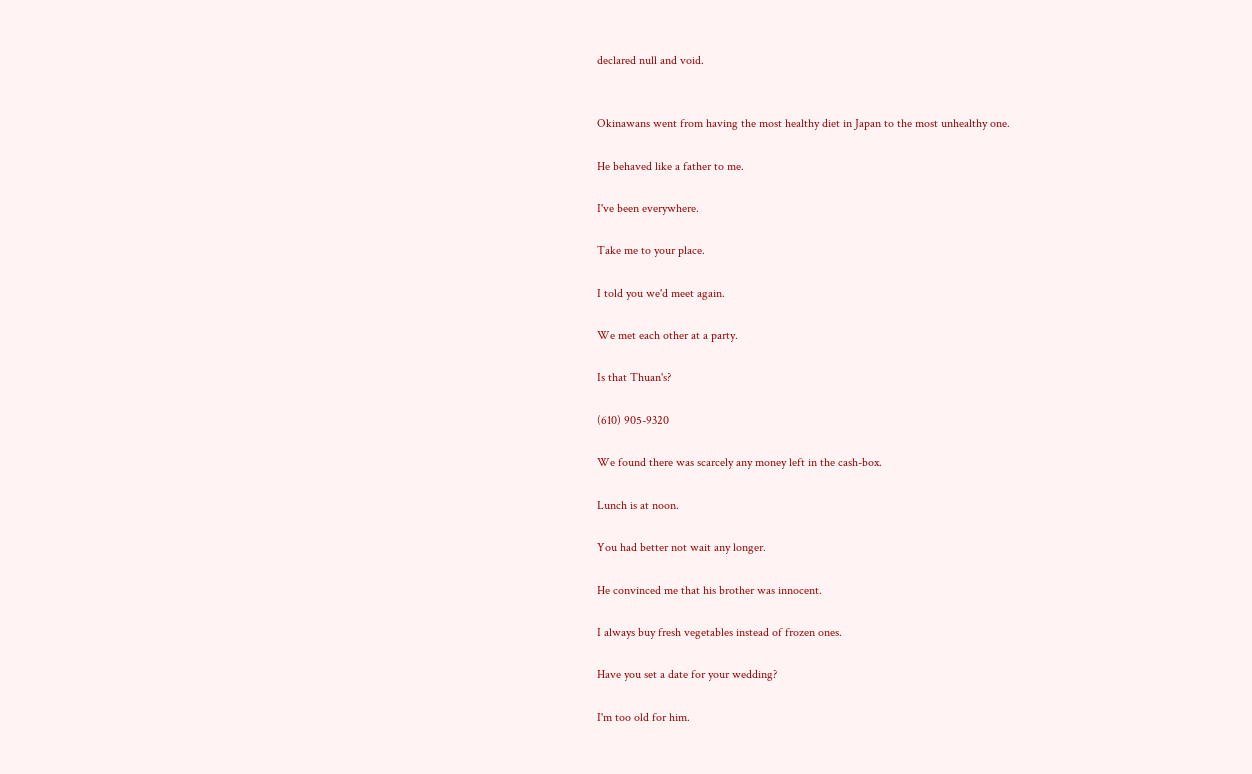declared null and void.


Okinawans went from having the most healthy diet in Japan to the most unhealthy one.

He behaved like a father to me.

I've been everywhere.

Take me to your place.

I told you we'd meet again.

We met each other at a party.

Is that Thuan's?

(610) 905-9320

We found there was scarcely any money left in the cash-box.

Lunch is at noon.

You had better not wait any longer.

He convinced me that his brother was innocent.

I always buy fresh vegetables instead of frozen ones.

Have you set a date for your wedding?

I'm too old for him.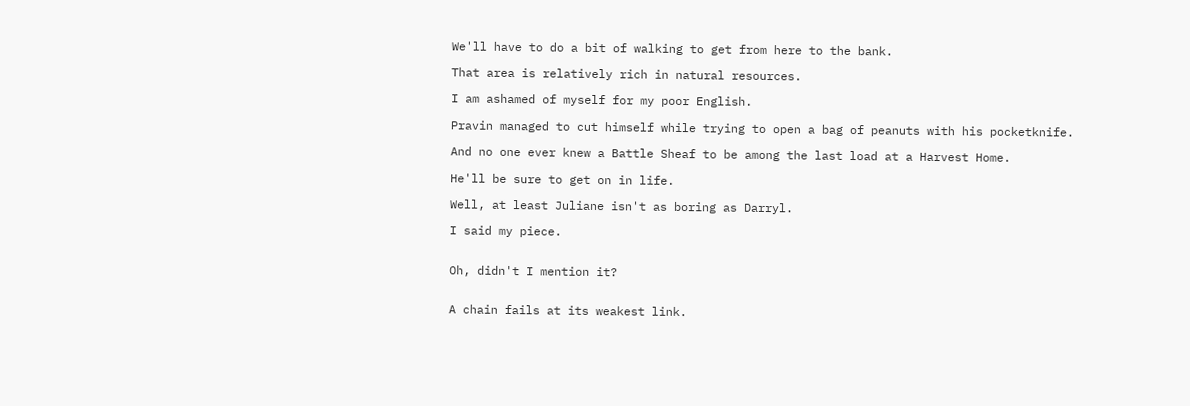We'll have to do a bit of walking to get from here to the bank.

That area is relatively rich in natural resources.

I am ashamed of myself for my poor English.

Pravin managed to cut himself while trying to open a bag of peanuts with his pocketknife.

And no one ever knew a Battle Sheaf to be among the last load at a Harvest Home.

He'll be sure to get on in life.

Well, at least Juliane isn't as boring as Darryl.

I said my piece.


Oh, didn't I mention it?


A chain fails at its weakest link.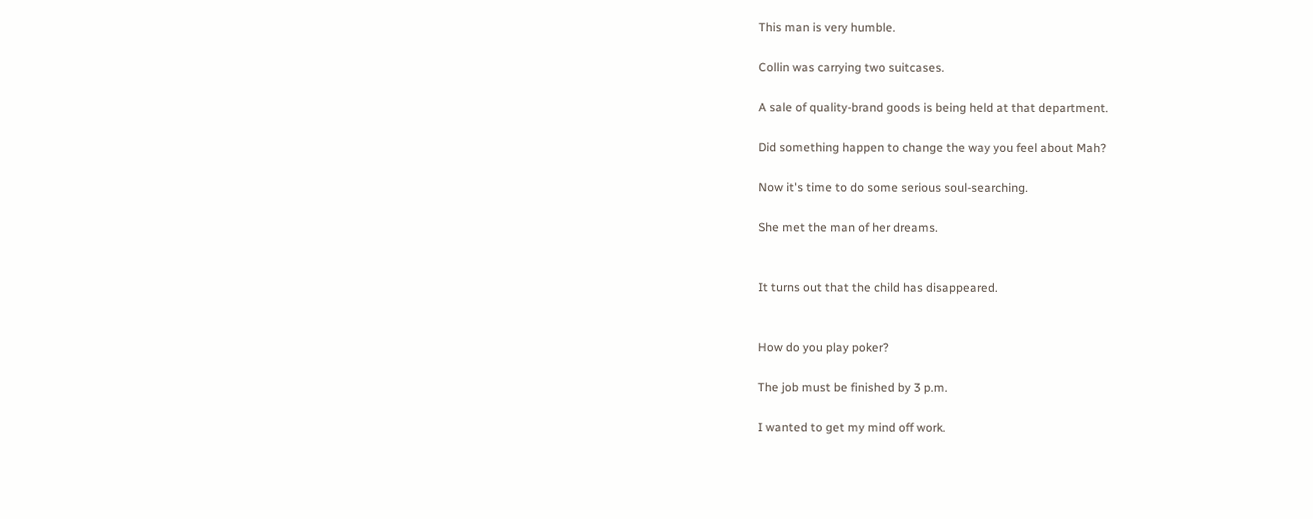This man is very humble.

Collin was carrying two suitcases.

A sale of quality-brand goods is being held at that department.

Did something happen to change the way you feel about Mah?

Now it's time to do some serious soul-searching.

She met the man of her dreams.


It turns out that the child has disappeared.


How do you play poker?

The job must be finished by 3 p.m.

I wanted to get my mind off work.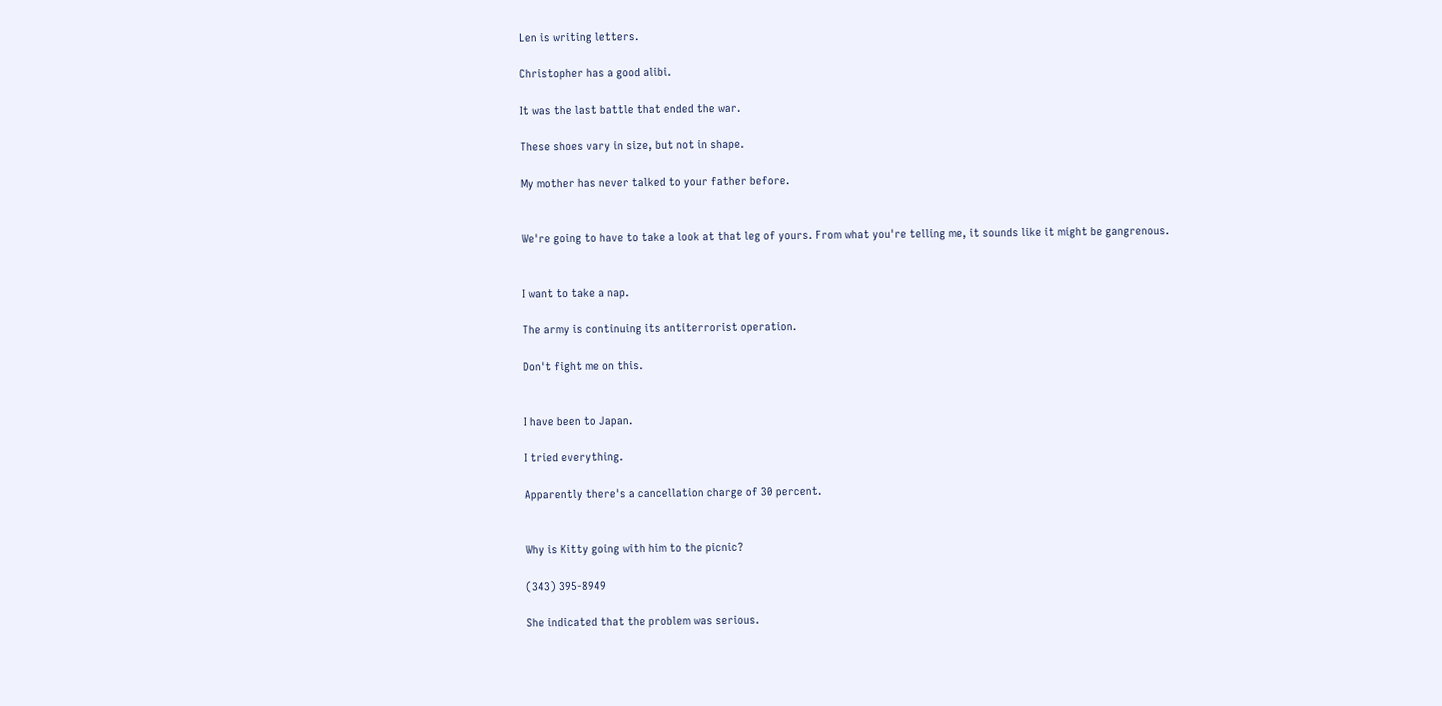Len is writing letters.

Christopher has a good alibi.

It was the last battle that ended the war.

These shoes vary in size, but not in shape.

My mother has never talked to your father before.


We're going to have to take a look at that leg of yours. From what you're telling me, it sounds like it might be gangrenous.


I want to take a nap.

The army is continuing its antiterrorist operation.

Don't fight me on this.


I have been to Japan.

I tried everything.

Apparently there's a cancellation charge of 30 percent.


Why is Kitty going with him to the picnic?

(343) 395-8949

She indicated that the problem was serious.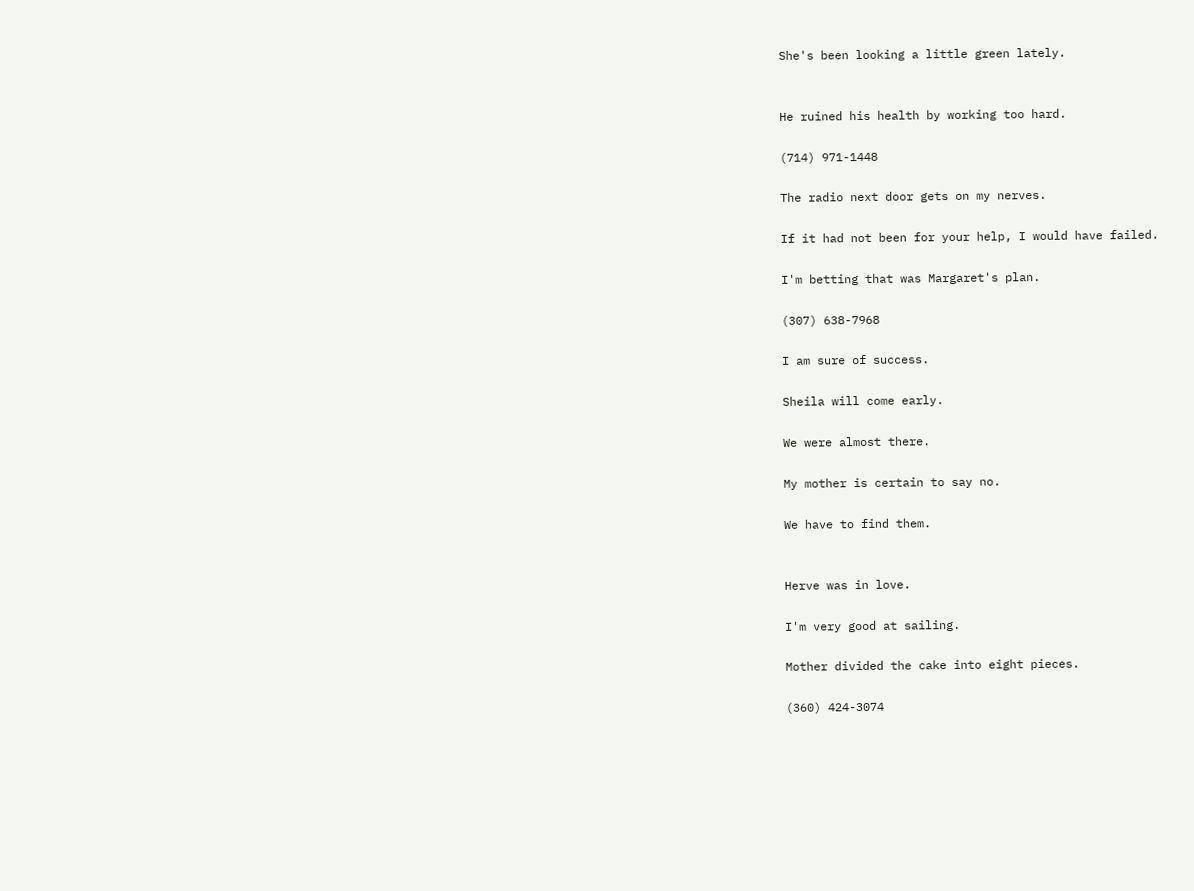She's been looking a little green lately.


He ruined his health by working too hard.

(714) 971-1448

The radio next door gets on my nerves.

If it had not been for your help, I would have failed.

I'm betting that was Margaret's plan.

(307) 638-7968

I am sure of success.

Sheila will come early.

We were almost there.

My mother is certain to say no.

We have to find them.


Herve was in love.

I'm very good at sailing.

Mother divided the cake into eight pieces.

(360) 424-3074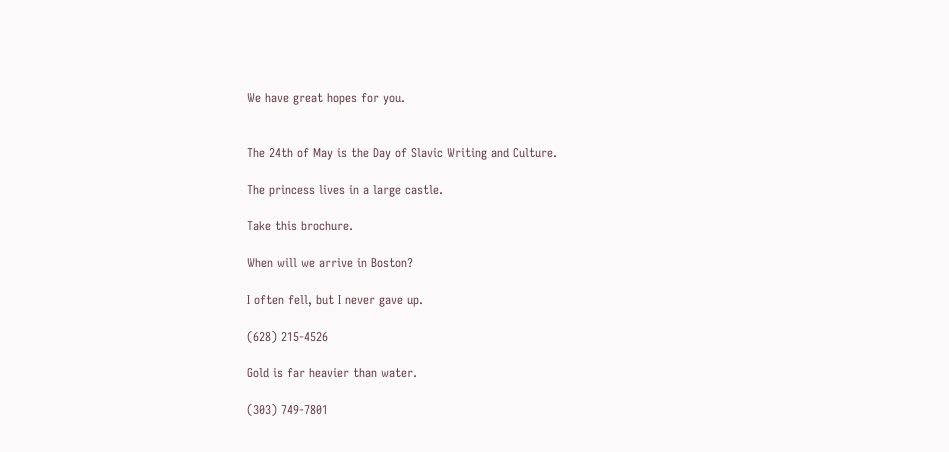We have great hopes for you.


The 24th of May is the Day of Slavic Writing and Culture.

The princess lives in a large castle.

Take this brochure.

When will we arrive in Boston?

I often fell, but I never gave up.

(628) 215-4526

Gold is far heavier than water.

(303) 749-7801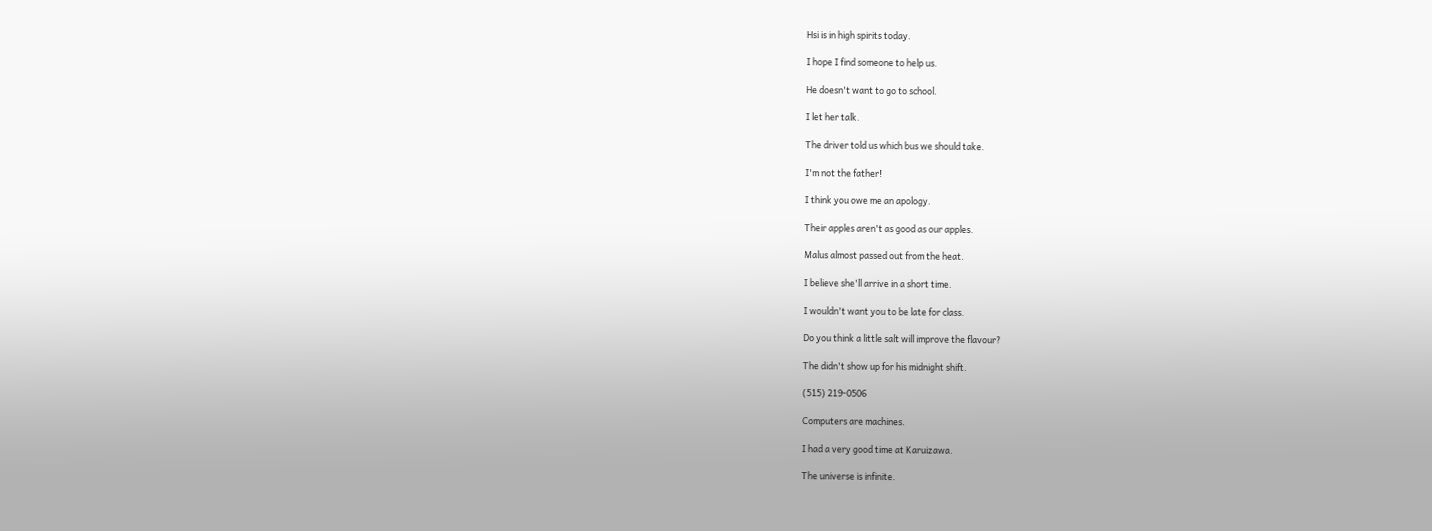Hsi is in high spirits today.

I hope I find someone to help us.

He doesn't want to go to school.

I let her talk.

The driver told us which bus we should take.

I'm not the father!

I think you owe me an apology.

Their apples aren't as good as our apples.

Malus almost passed out from the heat.

I believe she'll arrive in a short time.

I wouldn't want you to be late for class.

Do you think a little salt will improve the flavour?

The didn't show up for his midnight shift.

(515) 219-0506

Computers are machines.

I had a very good time at Karuizawa.

The universe is infinite.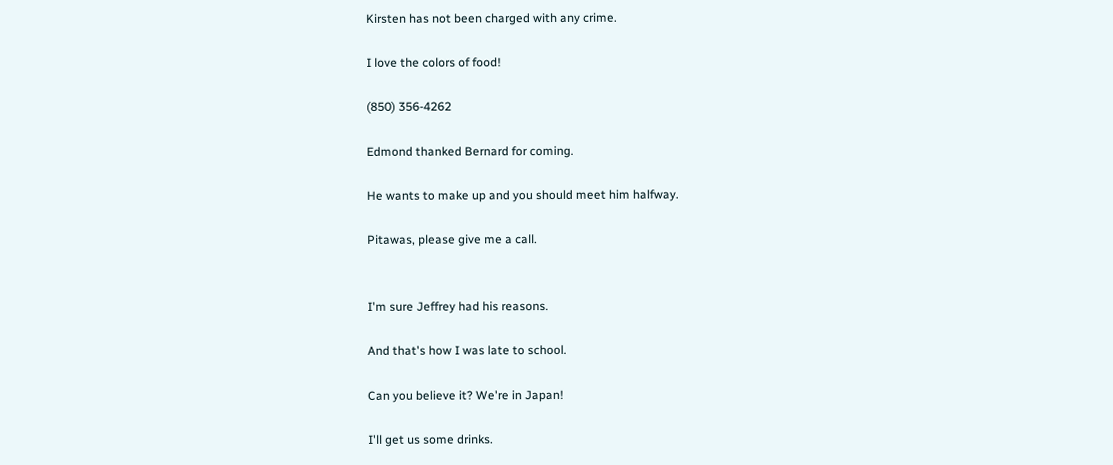Kirsten has not been charged with any crime.

I love the colors of food!

(850) 356-4262

Edmond thanked Bernard for coming.

He wants to make up and you should meet him halfway.

Pitawas, please give me a call.


I'm sure Jeffrey had his reasons.

And that's how I was late to school.

Can you believe it? We're in Japan!

I'll get us some drinks.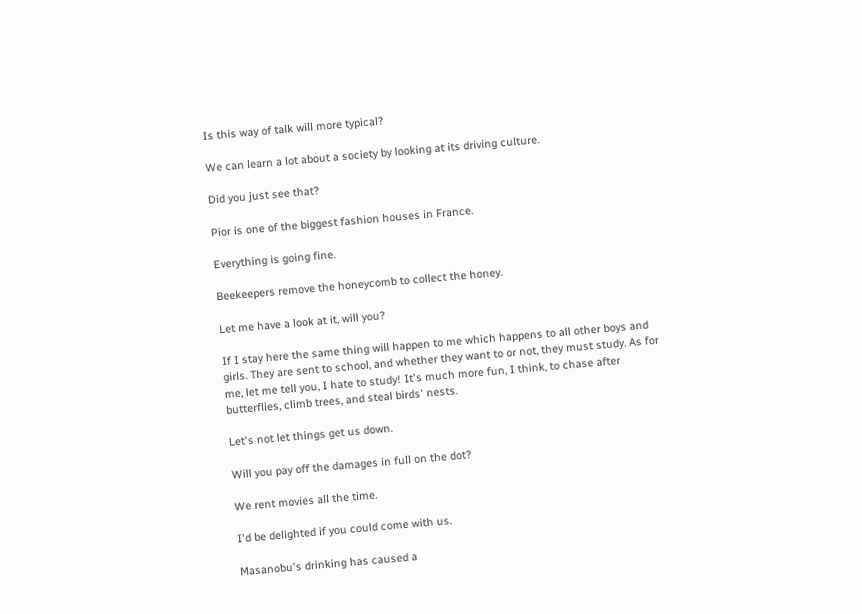Is this way of talk will more typical?

We can learn a lot about a society by looking at its driving culture.

Did you just see that?

Pior is one of the biggest fashion houses in France.

Everything is going fine.

Beekeepers remove the honeycomb to collect the honey.

Let me have a look at it, will you?

If I stay here the same thing will happen to me which happens to all other boys and girls. They are sent to school, and whether they want to or not, they must study. As for me, let me tell you, I hate to study! It's much more fun, I think, to chase after butterflies, climb trees, and steal birds' nests.

Let's not let things get us down.

Will you pay off the damages in full on the dot?

We rent movies all the time.

I'd be delighted if you could come with us.

Masanobu's drinking has caused a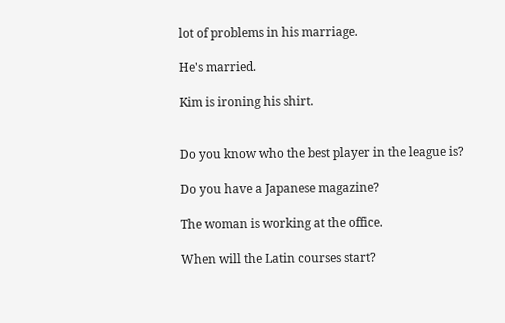lot of problems in his marriage.

He's married.

Kim is ironing his shirt.


Do you know who the best player in the league is?

Do you have a Japanese magazine?

The woman is working at the office.

When will the Latin courses start?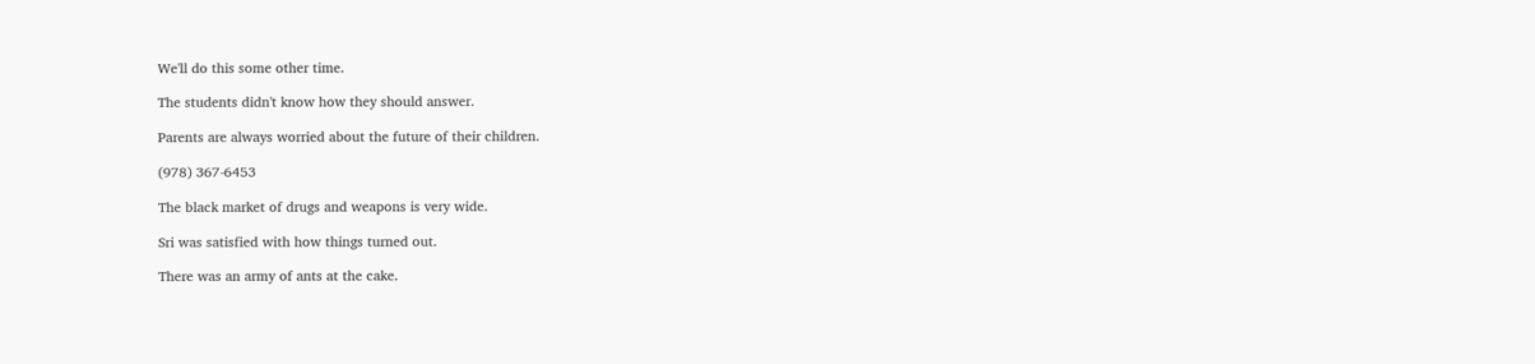We'll do this some other time.

The students didn't know how they should answer.

Parents are always worried about the future of their children.

(978) 367-6453

The black market of drugs and weapons is very wide.

Sri was satisfied with how things turned out.

There was an army of ants at the cake.